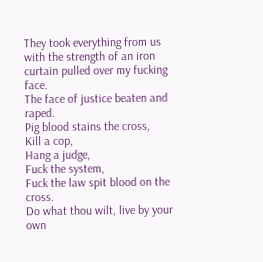They took everything from us with the strength of an iron curtain pulled over my fucking face.
The face of justice beaten and raped.
Pig blood stains the cross,
Kill a cop,
Hang a judge,
Fuck the system,
Fuck the law spit blood on the cross.
Do what thou wilt, live by your own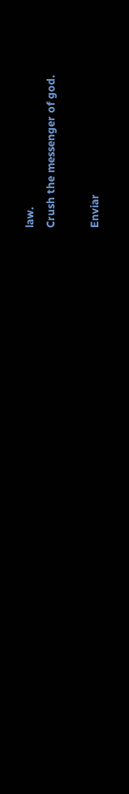law.
Crush the messenger of god.

Enviar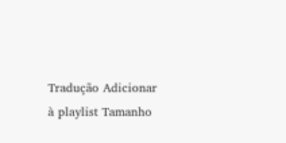Tradução Adicionar à playlist Tamanho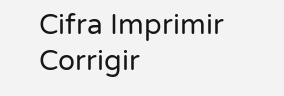Cifra Imprimir Corrigir